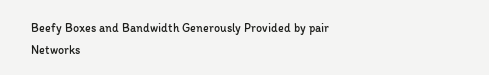Beefy Boxes and Bandwidth Generously Provided by pair Networks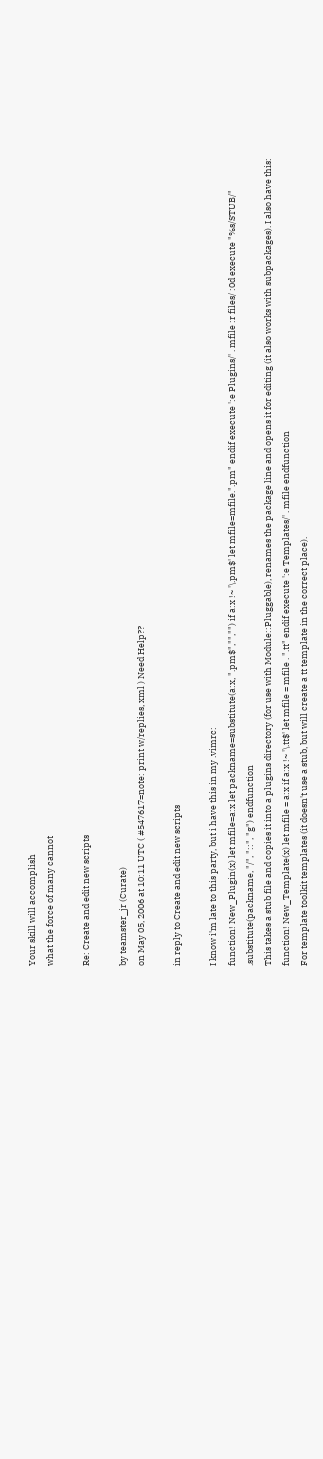Your skill will accomplish
what the force of many cannot

Re: Create and edit new scripts

by teamster_jr (Curate)
on May 05, 2006 at 10:11 UTC ( #547617=note: print w/replies, xml ) Need Help??

in reply to Create and edit new scripts

I know i'm late to this party, but i have this in my .vimrc:
function! New_Plugin(x) let mfile=a:x let packname=substitute(a:x, ".pm$","","") if a:x !~ '\.pm$' let mfile=mfile.".pm" endif execute ':e Plugins/' . mfile :r files/ :0d execute "%s/STUB/" .substitute(packname, "/", "::", "g") endfunction
This takes a stub file and copies it into a plugins directory (for use with Module::Pluggable), renames the package line and opens it for editing (it also works with subpackages). I also have this:
function! New_Template(x) let mfile = a:x if a:x !~ '\.tt$' let mfile = mfile . ".tt" endif execute ':e Templates/' . mfile endfunction
For template toolkit templates (it doesn't use a stub, but will create a tt template in the correct place).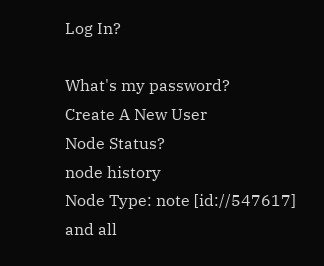Log In?

What's my password?
Create A New User
Node Status?
node history
Node Type: note [id://547617]
and all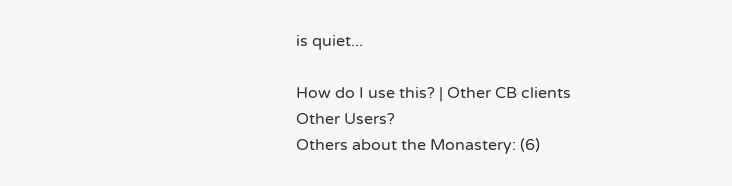is quiet...

How do I use this? | Other CB clients
Other Users?
Others about the Monastery: (6)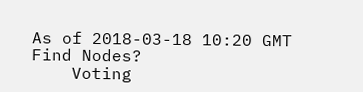As of 2018-03-18 10:20 GMT
Find Nodes?
    Voting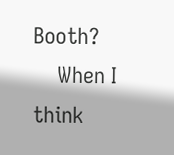Booth?
    When I think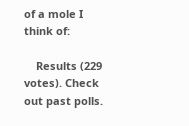of a mole I think of:

    Results (229 votes). Check out past polls.